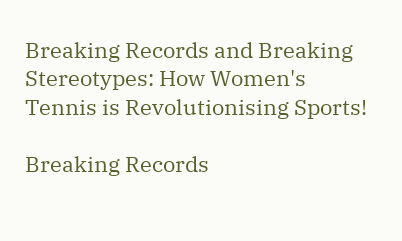Breaking Records and Breaking Stereotypes: How Women's Tennis is Revolutionising Sports!

Breaking Records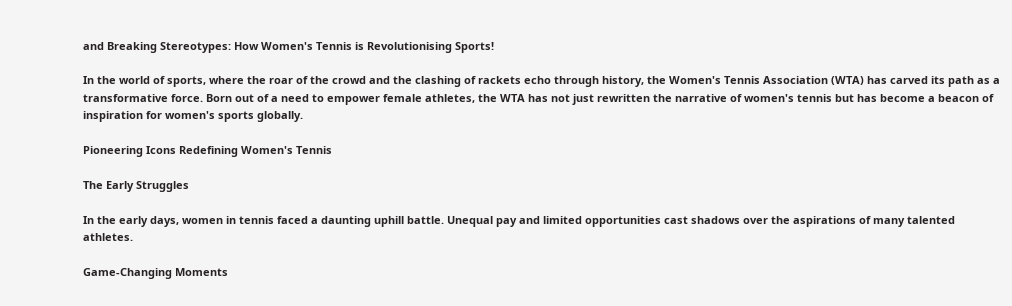and Breaking Stereotypes: How Women's Tennis is Revolutionising Sports!

In the world of sports, where the roar of the crowd and the clashing of rackets echo through history, the Women's Tennis Association (WTA) has carved its path as a transformative force. Born out of a need to empower female athletes, the WTA has not just rewritten the narrative of women's tennis but has become a beacon of inspiration for women's sports globally.

Pioneering Icons Redefining Women's Tennis

The Early Struggles

In the early days, women in tennis faced a daunting uphill battle. Unequal pay and limited opportunities cast shadows over the aspirations of many talented athletes.

Game-Changing Moments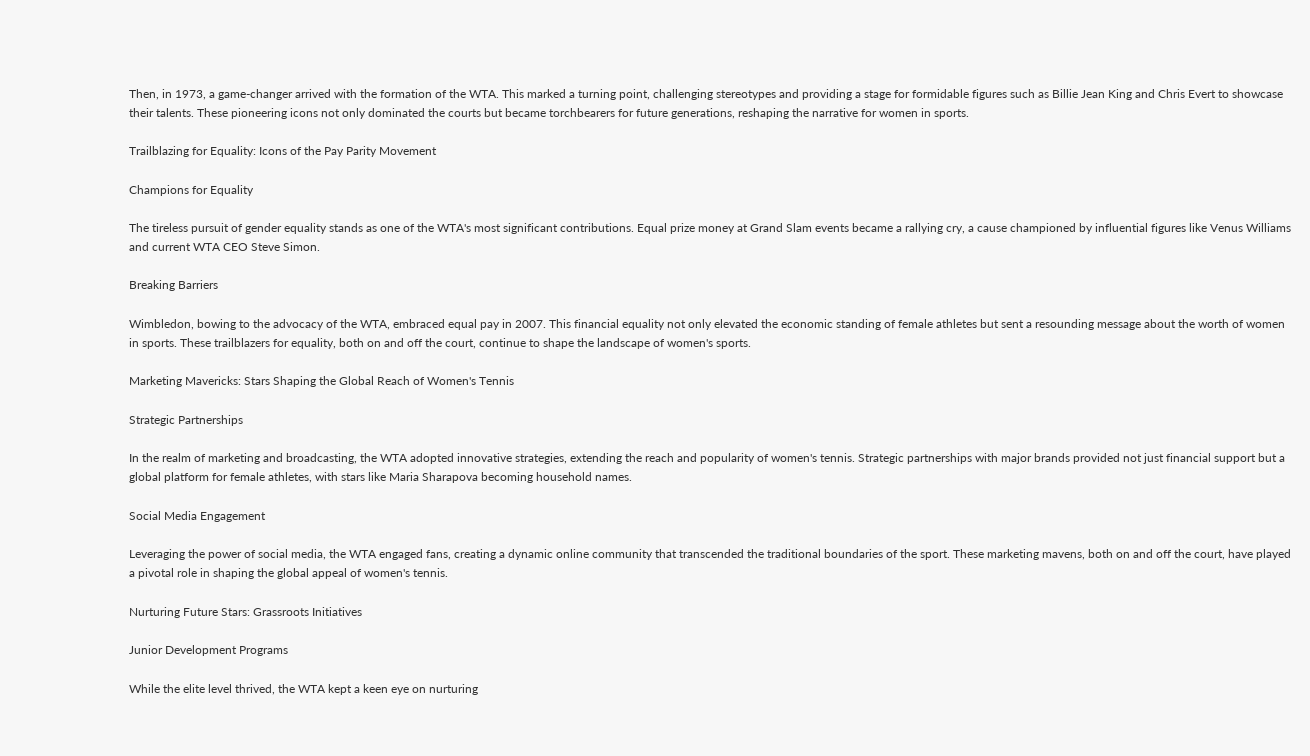Then, in 1973, a game-changer arrived with the formation of the WTA. This marked a turning point, challenging stereotypes and providing a stage for formidable figures such as Billie Jean King and Chris Evert to showcase their talents. These pioneering icons not only dominated the courts but became torchbearers for future generations, reshaping the narrative for women in sports.

Trailblazing for Equality: Icons of the Pay Parity Movement

Champions for Equality

The tireless pursuit of gender equality stands as one of the WTA's most significant contributions. Equal prize money at Grand Slam events became a rallying cry, a cause championed by influential figures like Venus Williams and current WTA CEO Steve Simon.

Breaking Barriers

Wimbledon, bowing to the advocacy of the WTA, embraced equal pay in 2007. This financial equality not only elevated the economic standing of female athletes but sent a resounding message about the worth of women in sports. These trailblazers for equality, both on and off the court, continue to shape the landscape of women's sports.

Marketing Mavericks: Stars Shaping the Global Reach of Women's Tennis

Strategic Partnerships

In the realm of marketing and broadcasting, the WTA adopted innovative strategies, extending the reach and popularity of women's tennis. Strategic partnerships with major brands provided not just financial support but a global platform for female athletes, with stars like Maria Sharapova becoming household names.

Social Media Engagement

Leveraging the power of social media, the WTA engaged fans, creating a dynamic online community that transcended the traditional boundaries of the sport. These marketing mavens, both on and off the court, have played a pivotal role in shaping the global appeal of women's tennis.

Nurturing Future Stars: Grassroots Initiatives

Junior Development Programs

While the elite level thrived, the WTA kept a keen eye on nurturing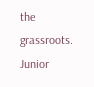the grassroots. Junior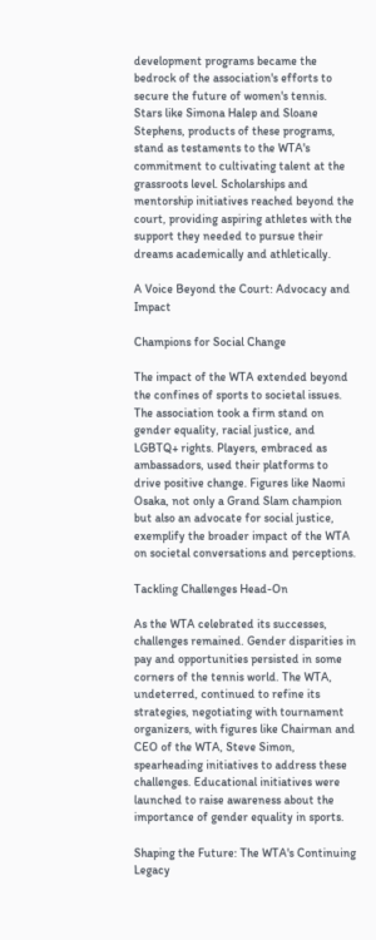development programs became the bedrock of the association's efforts to secure the future of women's tennis. Stars like Simona Halep and Sloane Stephens, products of these programs, stand as testaments to the WTA's commitment to cultivating talent at the grassroots level. Scholarships and mentorship initiatives reached beyond the court, providing aspiring athletes with the support they needed to pursue their dreams academically and athletically.

A Voice Beyond the Court: Advocacy and Impact

Champions for Social Change

The impact of the WTA extended beyond the confines of sports to societal issues. The association took a firm stand on gender equality, racial justice, and LGBTQ+ rights. Players, embraced as ambassadors, used their platforms to drive positive change. Figures like Naomi Osaka, not only a Grand Slam champion but also an advocate for social justice, exemplify the broader impact of the WTA on societal conversations and perceptions.

Tackling Challenges Head-On

As the WTA celebrated its successes, challenges remained. Gender disparities in pay and opportunities persisted in some corners of the tennis world. The WTA, undeterred, continued to refine its strategies, negotiating with tournament organizers, with figures like Chairman and CEO of the WTA, Steve Simon, spearheading initiatives to address these challenges. Educational initiatives were launched to raise awareness about the importance of gender equality in sports.

Shaping the Future: The WTA's Continuing Legacy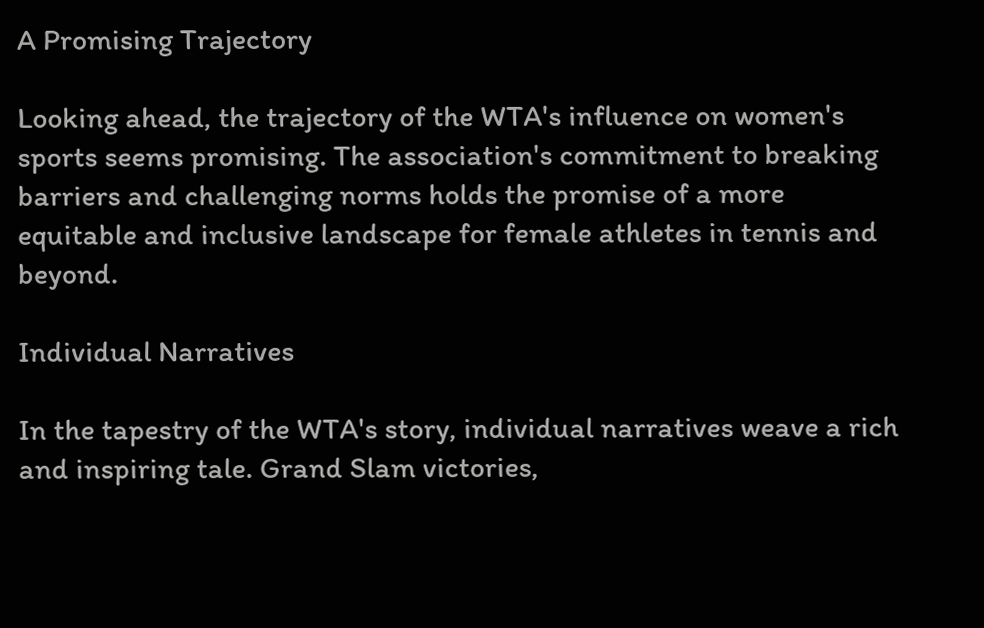A Promising Trajectory

Looking ahead, the trajectory of the WTA's influence on women's sports seems promising. The association's commitment to breaking barriers and challenging norms holds the promise of a more equitable and inclusive landscape for female athletes in tennis and beyond.

Individual Narratives

In the tapestry of the WTA's story, individual narratives weave a rich and inspiring tale. Grand Slam victories,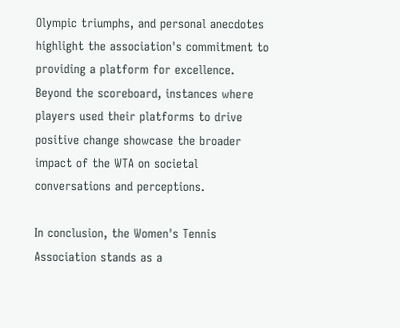Olympic triumphs, and personal anecdotes highlight the association's commitment to providing a platform for excellence. Beyond the scoreboard, instances where players used their platforms to drive positive change showcase the broader impact of the WTA on societal conversations and perceptions.

In conclusion, the Women's Tennis Association stands as a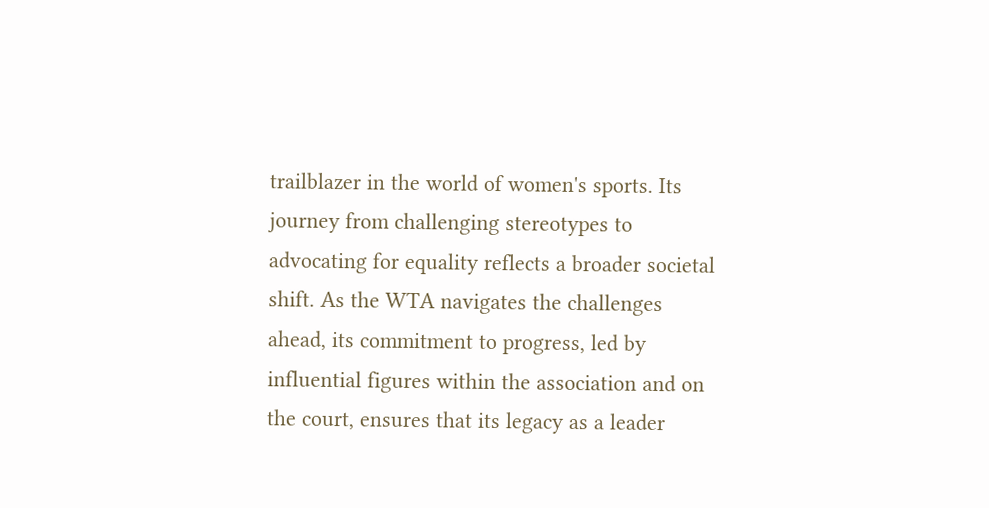trailblazer in the world of women's sports. Its journey from challenging stereotypes to advocating for equality reflects a broader societal shift. As the WTA navigates the challenges ahead, its commitment to progress, led by influential figures within the association and on the court, ensures that its legacy as a leader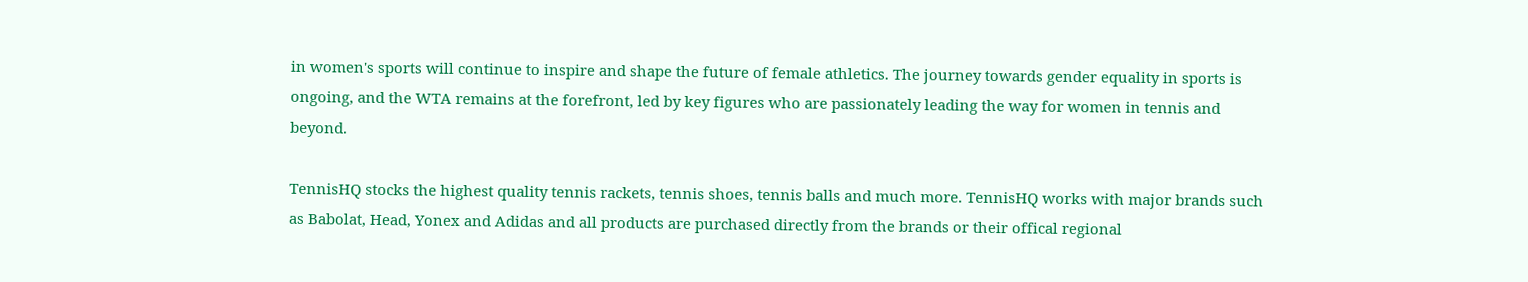in women's sports will continue to inspire and shape the future of female athletics. The journey towards gender equality in sports is ongoing, and the WTA remains at the forefront, led by key figures who are passionately leading the way for women in tennis and beyond.

TennisHQ stocks the highest quality tennis rackets, tennis shoes, tennis balls and much more. TennisHQ works with major brands such as Babolat, Head, Yonex and Adidas and all products are purchased directly from the brands or their offical regional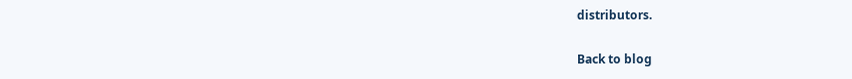distributors.

Back to blog